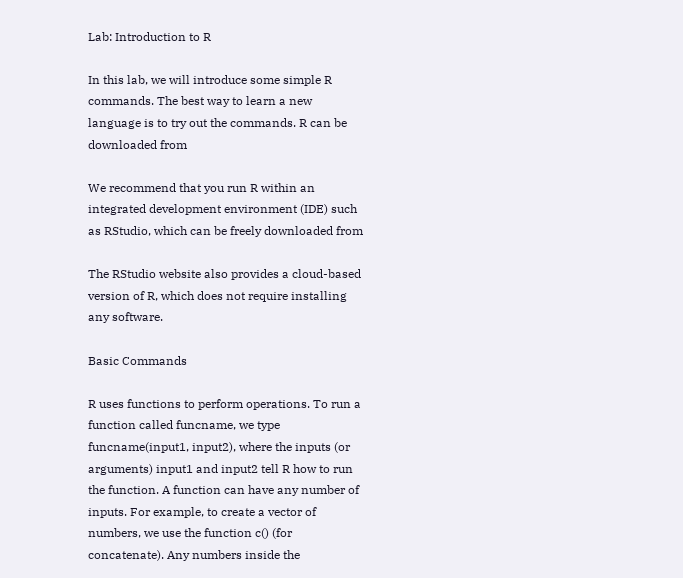Lab: Introduction to R

In this lab, we will introduce some simple R commands. The best way to learn a new language is to try out the commands. R can be downloaded from

We recommend that you run R within an integrated development environment (IDE) such as RStudio, which can be freely downloaded from

The RStudio website also provides a cloud-based version of R, which does not require installing any software.

Basic Commands

R uses functions to perform operations. To run a function called funcname, we type funcname(input1, input2), where the inputs (or arguments) input1 and input2 tell R how to run the function. A function can have any number of inputs. For example, to create a vector of numbers, we use the function c() (for concatenate). Any numbers inside the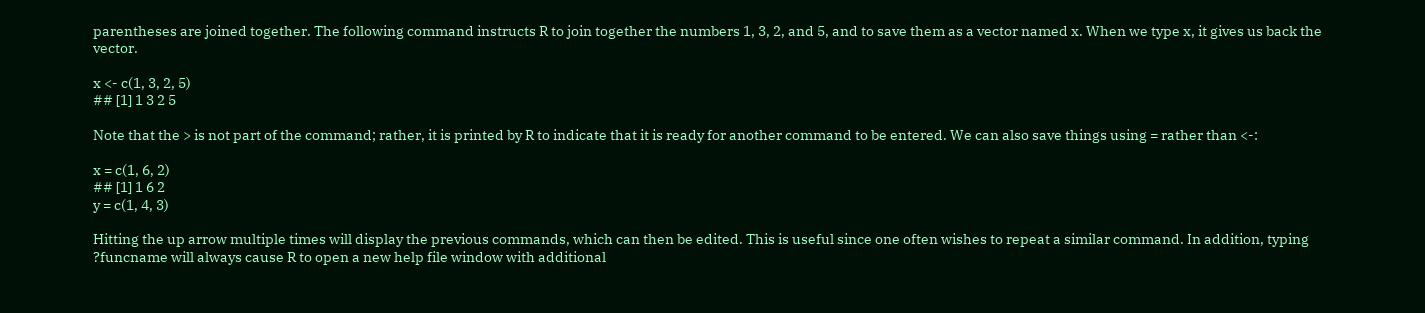parentheses are joined together. The following command instructs R to join together the numbers 1, 3, 2, and 5, and to save them as a vector named x. When we type x, it gives us back the vector.

x <- c(1, 3, 2, 5)
## [1] 1 3 2 5

Note that the > is not part of the command; rather, it is printed by R to indicate that it is ready for another command to be entered. We can also save things using = rather than <-:

x = c(1, 6, 2)
## [1] 1 6 2
y = c(1, 4, 3)

Hitting the up arrow multiple times will display the previous commands, which can then be edited. This is useful since one often wishes to repeat a similar command. In addition, typing ?funcname will always cause R to open a new help file window with additional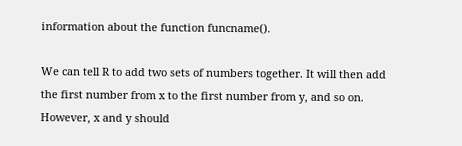information about the function funcname().

We can tell R to add two sets of numbers together. It will then add the first number from x to the first number from y, and so on. However, x and y should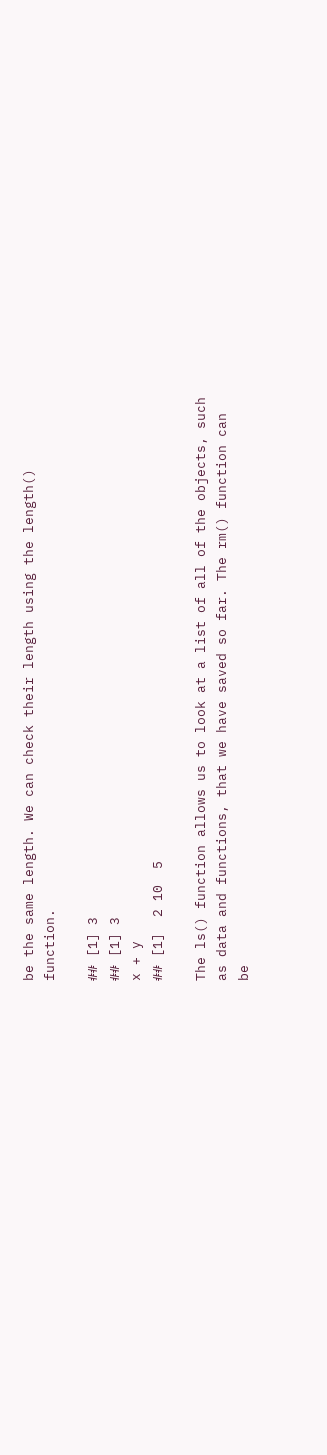be the same length. We can check their length using the length() function.

## [1] 3
## [1] 3
x + y
## [1]  2 10  5

The ls() function allows us to look at a list of all of the objects, such as data and functions, that we have saved so far. The rm() function can be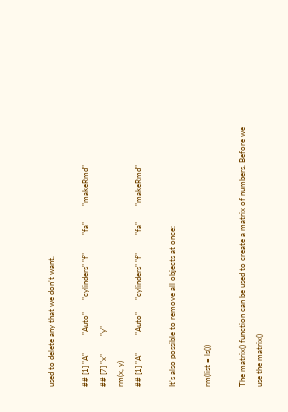used to delete any that we don’t want.

## [1] "A"         "Auto"      "cylinders" "f"         "fa"        "makeRmd"
## [7] "x"         "y"
rm(x, y)
## [1] "A"         "Auto"      "cylinders" "f"         "fa"        "makeRmd"

It’s also possible to remove all objects at once:

rm(list = ls())

The matrix() function can be used to create a matrix of numbers. Before we use the matrix()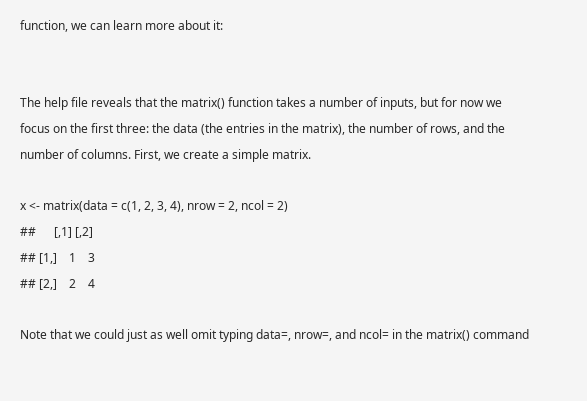function, we can learn more about it:


The help file reveals that the matrix() function takes a number of inputs, but for now we focus on the first three: the data (the entries in the matrix), the number of rows, and the number of columns. First, we create a simple matrix.

x <- matrix(data = c(1, 2, 3, 4), nrow = 2, ncol = 2)
##      [,1] [,2]
## [1,]    1    3
## [2,]    2    4

Note that we could just as well omit typing data=, nrow=, and ncol= in the matrix() command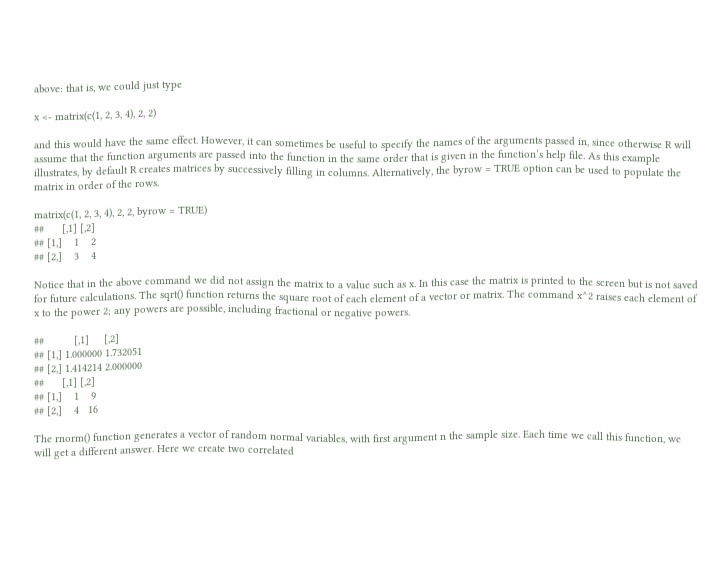above: that is, we could just type

x <- matrix(c(1, 2, 3, 4), 2, 2)

and this would have the same effect. However, it can sometimes be useful to specify the names of the arguments passed in, since otherwise R will assume that the function arguments are passed into the function in the same order that is given in the function’s help file. As this example illustrates, by default R creates matrices by successively filling in columns. Alternatively, the byrow = TRUE option can be used to populate the matrix in order of the rows.

matrix(c(1, 2, 3, 4), 2, 2, byrow = TRUE)
##      [,1] [,2]
## [1,]    1    2
## [2,]    3    4

Notice that in the above command we did not assign the matrix to a value such as x. In this case the matrix is printed to the screen but is not saved for future calculations. The sqrt() function returns the square root of each element of a vector or matrix. The command x^2 raises each element of x to the power 2; any powers are possible, including fractional or negative powers.

##          [,1]     [,2]
## [1,] 1.000000 1.732051
## [2,] 1.414214 2.000000
##      [,1] [,2]
## [1,]    1    9
## [2,]    4   16

The rnorm() function generates a vector of random normal variables, with first argument n the sample size. Each time we call this function, we will get a different answer. Here we create two correlated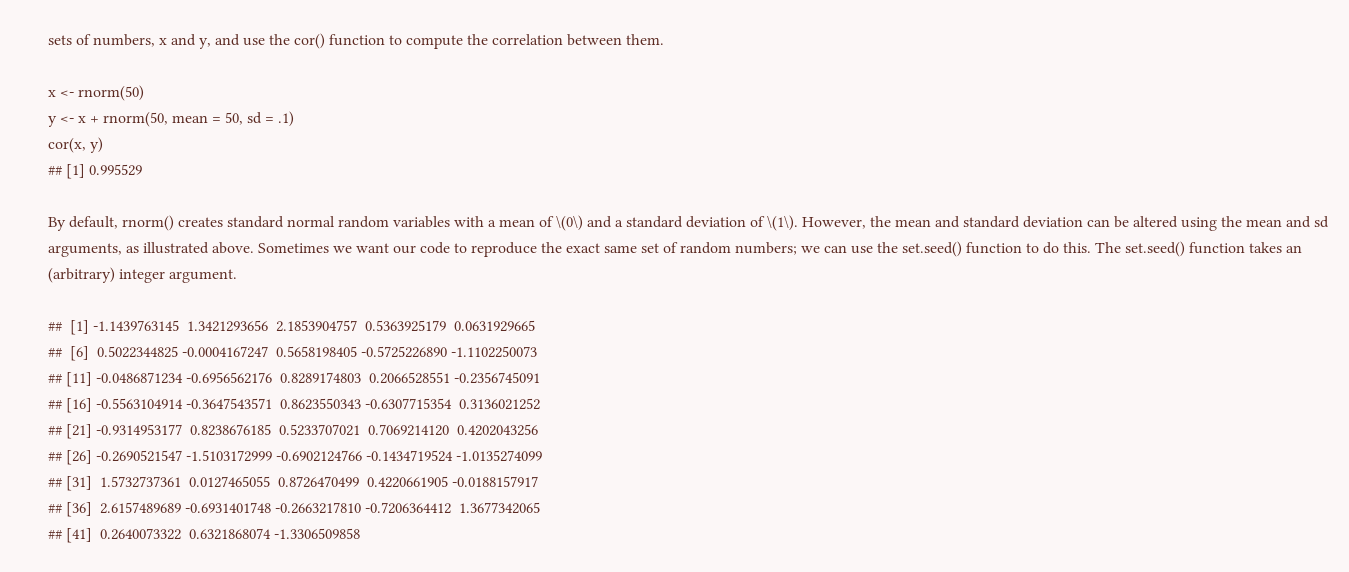sets of numbers, x and y, and use the cor() function to compute the correlation between them.

x <- rnorm(50)
y <- x + rnorm(50, mean = 50, sd = .1)
cor(x, y)
## [1] 0.995529

By default, rnorm() creates standard normal random variables with a mean of \(0\) and a standard deviation of \(1\). However, the mean and standard deviation can be altered using the mean and sd arguments, as illustrated above. Sometimes we want our code to reproduce the exact same set of random numbers; we can use the set.seed() function to do this. The set.seed() function takes an (arbitrary) integer argument.

##  [1] -1.1439763145  1.3421293656  2.1853904757  0.5363925179  0.0631929665
##  [6]  0.5022344825 -0.0004167247  0.5658198405 -0.5725226890 -1.1102250073
## [11] -0.0486871234 -0.6956562176  0.8289174803  0.2066528551 -0.2356745091
## [16] -0.5563104914 -0.3647543571  0.8623550343 -0.6307715354  0.3136021252
## [21] -0.9314953177  0.8238676185  0.5233707021  0.7069214120  0.4202043256
## [26] -0.2690521547 -1.5103172999 -0.6902124766 -0.1434719524 -1.0135274099
## [31]  1.5732737361  0.0127465055  0.8726470499  0.4220661905 -0.0188157917
## [36]  2.6157489689 -0.6931401748 -0.2663217810 -0.7206364412  1.3677342065
## [41]  0.2640073322  0.6321868074 -1.3306509858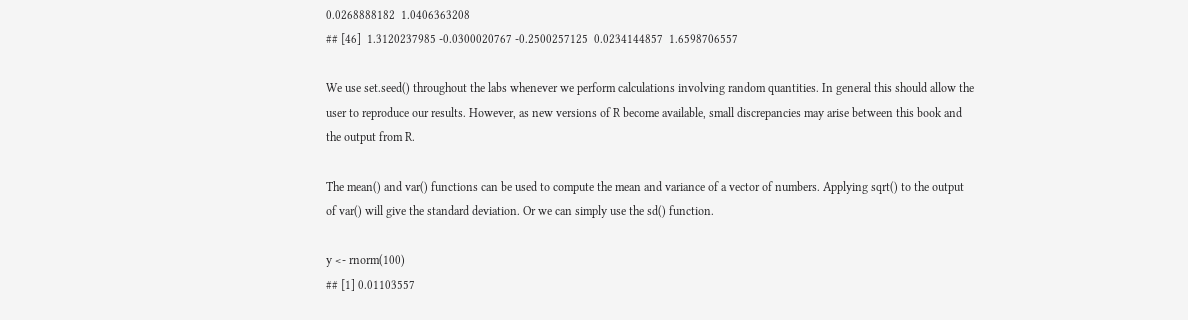0.0268888182  1.0406363208
## [46]  1.3120237985 -0.0300020767 -0.2500257125  0.0234144857  1.6598706557

We use set.seed() throughout the labs whenever we perform calculations involving random quantities. In general this should allow the user to reproduce our results. However, as new versions of R become available, small discrepancies may arise between this book and the output from R.

The mean() and var() functions can be used to compute the mean and variance of a vector of numbers. Applying sqrt() to the output of var() will give the standard deviation. Or we can simply use the sd() function.

y <- rnorm(100)
## [1] 0.01103557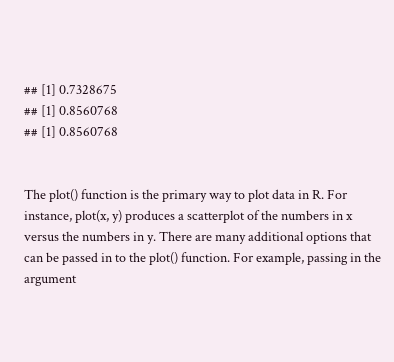## [1] 0.7328675
## [1] 0.8560768
## [1] 0.8560768


The plot() function is the primary way to plot data in R. For instance, plot(x, y) produces a scatterplot of the numbers in x versus the numbers in y. There are many additional options that can be passed in to the plot() function. For example, passing in the argument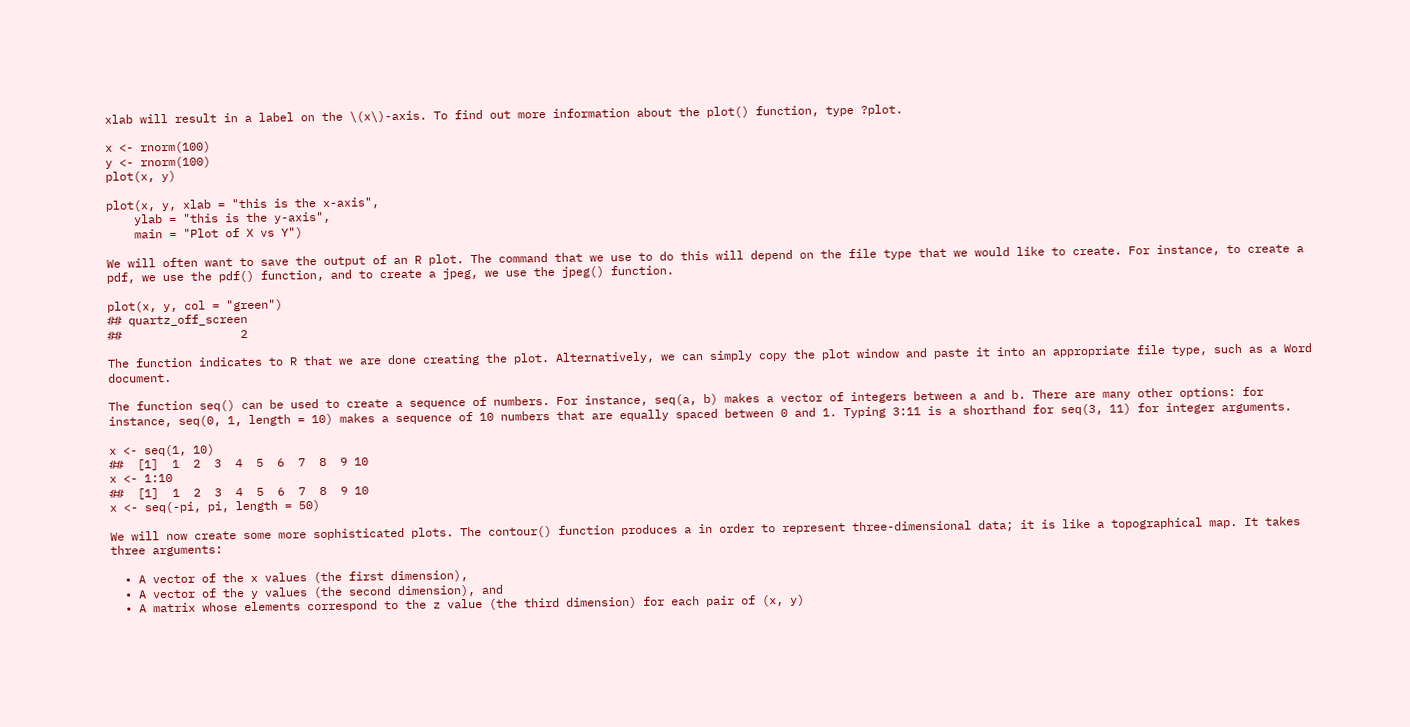xlab will result in a label on the \(x\)-axis. To find out more information about the plot() function, type ?plot.

x <- rnorm(100)
y <- rnorm(100)
plot(x, y)

plot(x, y, xlab = "this is the x-axis",
    ylab = "this is the y-axis",
    main = "Plot of X vs Y")

We will often want to save the output of an R plot. The command that we use to do this will depend on the file type that we would like to create. For instance, to create a pdf, we use the pdf() function, and to create a jpeg, we use the jpeg() function.

plot(x, y, col = "green")
## quartz_off_screen
##                 2

The function indicates to R that we are done creating the plot. Alternatively, we can simply copy the plot window and paste it into an appropriate file type, such as a Word document.

The function seq() can be used to create a sequence of numbers. For instance, seq(a, b) makes a vector of integers between a and b. There are many other options: for instance, seq(0, 1, length = 10) makes a sequence of 10 numbers that are equally spaced between 0 and 1. Typing 3:11 is a shorthand for seq(3, 11) for integer arguments.

x <- seq(1, 10)
##  [1]  1  2  3  4  5  6  7  8  9 10
x <- 1:10
##  [1]  1  2  3  4  5  6  7  8  9 10
x <- seq(-pi, pi, length = 50)

We will now create some more sophisticated plots. The contour() function produces a in order to represent three-dimensional data; it is like a topographical map. It takes three arguments:

  • A vector of the x values (the first dimension),
  • A vector of the y values (the second dimension), and
  • A matrix whose elements correspond to the z value (the third dimension) for each pair of (x, y)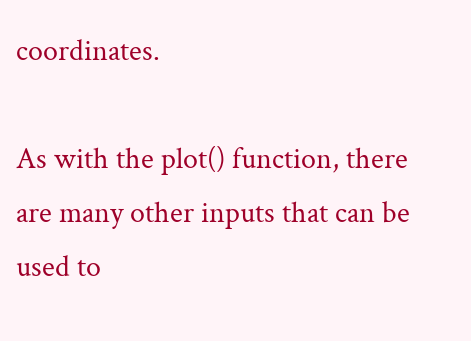coordinates.

As with the plot() function, there are many other inputs that can be used to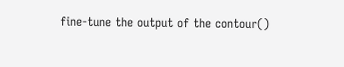fine-tune the output of the contour()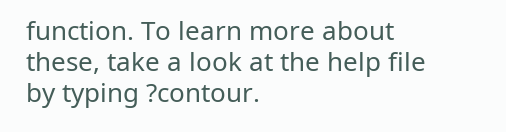function. To learn more about these, take a look at the help file by typing ?contour.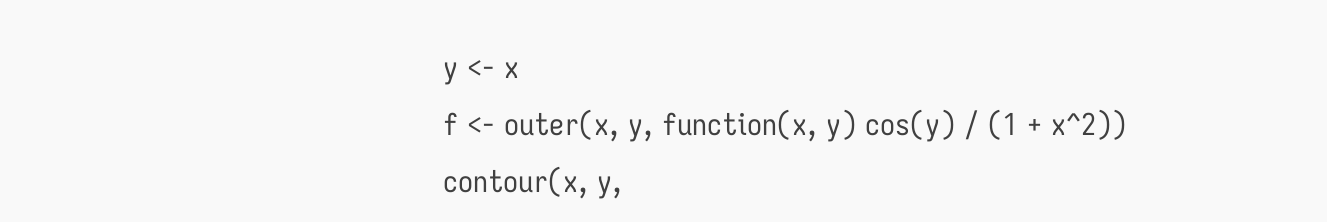y <- x
f <- outer(x, y, function(x, y) cos(y) / (1 + x^2))
contour(x, y,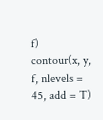f)
contour(x, y, f, nlevels = 45, add = T)